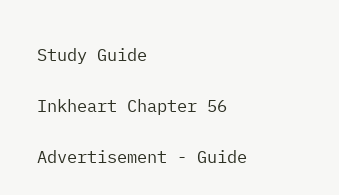Study Guide

Inkheart Chapter 56

Advertisement - Guide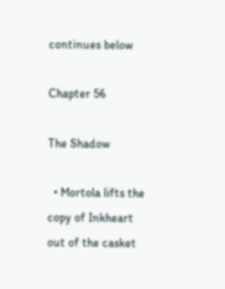continues below

Chapter 56

The Shadow

  • Mortola lifts the copy of Inkheart out of the casket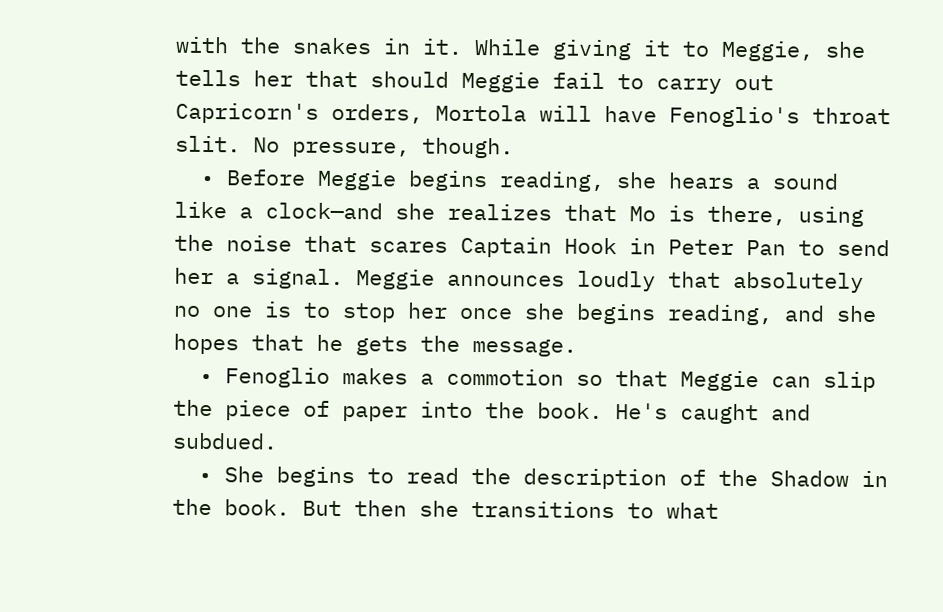with the snakes in it. While giving it to Meggie, she tells her that should Meggie fail to carry out Capricorn's orders, Mortola will have Fenoglio's throat slit. No pressure, though.
  • Before Meggie begins reading, she hears a sound like a clock—and she realizes that Mo is there, using the noise that scares Captain Hook in Peter Pan to send her a signal. Meggie announces loudly that absolutely no one is to stop her once she begins reading, and she hopes that he gets the message.
  • Fenoglio makes a commotion so that Meggie can slip the piece of paper into the book. He's caught and subdued.
  • She begins to read the description of the Shadow in the book. But then she transitions to what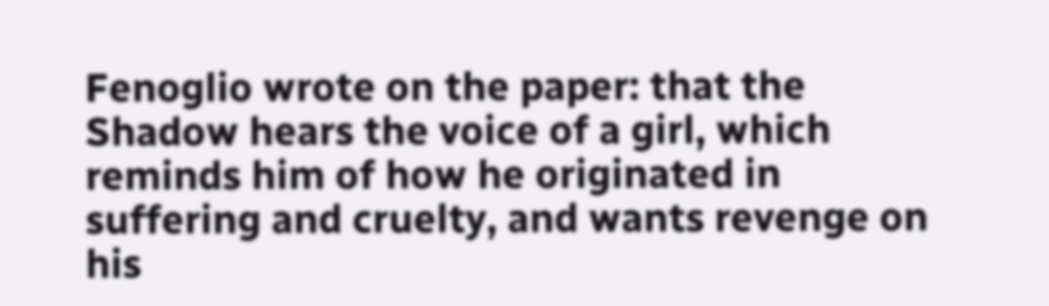Fenoglio wrote on the paper: that the Shadow hears the voice of a girl, which reminds him of how he originated in suffering and cruelty, and wants revenge on his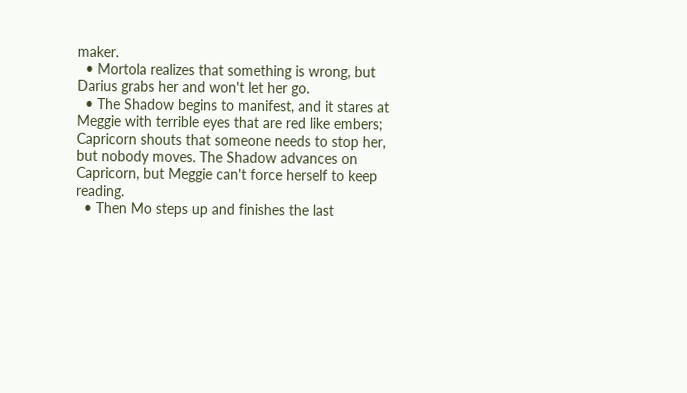maker.
  • Mortola realizes that something is wrong, but Darius grabs her and won't let her go.
  • The Shadow begins to manifest, and it stares at Meggie with terrible eyes that are red like embers; Capricorn shouts that someone needs to stop her, but nobody moves. The Shadow advances on Capricorn, but Meggie can't force herself to keep reading.
  • Then Mo steps up and finishes the last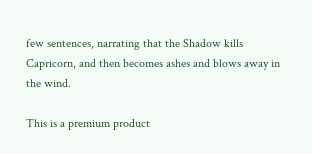few sentences, narrating that the Shadow kills Capricorn, and then becomes ashes and blows away in the wind.

This is a premium product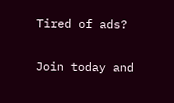Tired of ads?

Join today and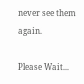never see them again.

Please Wait...